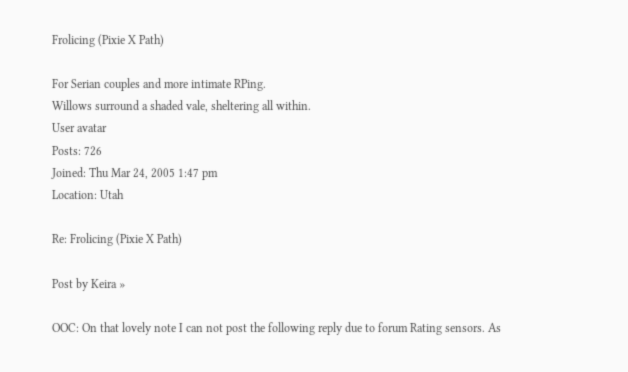Frolicing (Pixie X Path)

For Serian couples and more intimate RPing.
Willows surround a shaded vale, sheltering all within.
User avatar
Posts: 726
Joined: Thu Mar 24, 2005 1:47 pm
Location: Utah

Re: Frolicing (Pixie X Path)

Post by Keira »

OOC: On that lovely note I can not post the following reply due to forum Rating sensors. As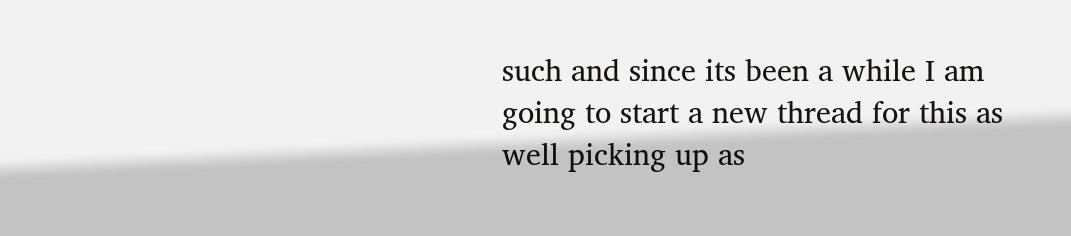such and since its been a while I am going to start a new thread for this as well picking up as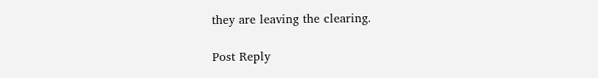they are leaving the clearing.

Post Reply